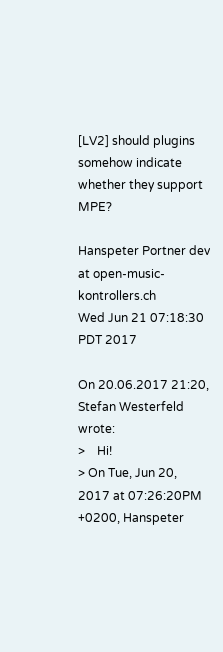[LV2] should plugins somehow indicate whether they support MPE?

Hanspeter Portner dev at open-music-kontrollers.ch
Wed Jun 21 07:18:30 PDT 2017

On 20.06.2017 21:20, Stefan Westerfeld wrote:
>    Hi!
> On Tue, Jun 20, 2017 at 07:26:20PM +0200, Hanspeter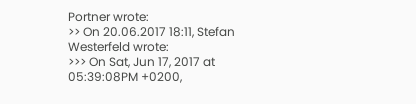Portner wrote:
>> On 20.06.2017 18:11, Stefan Westerfeld wrote:
>>> On Sat, Jun 17, 2017 at 05:39:08PM +0200,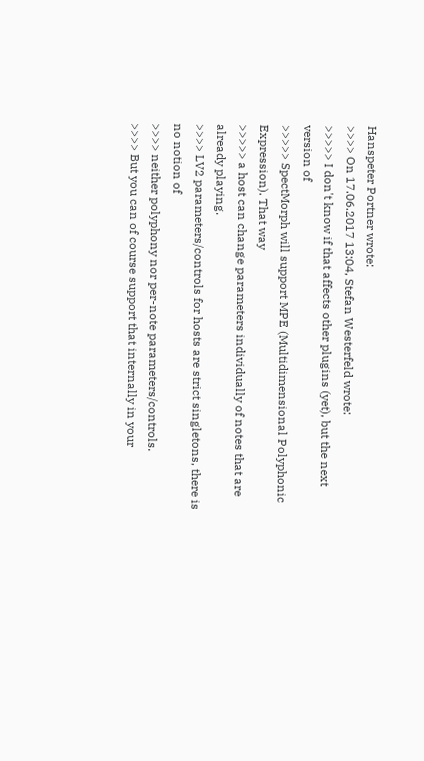Hanspeter Portner wrote:
>>>> On 17.06.2017 13:04, Stefan Westerfeld wrote:
>>>>> I don't know if that affects other plugins (yet), but the next version of
>>>>> SpectMorph will support MPE (Multidimensional Polyphonic Expression). That way
>>>>> a host can change parameters individually of notes that are already playing.
>>>> LV2 parameters/controls for hosts are strict singletons, there is no notion of
>>>> neither polyphony nor per-note parameters/controls.
>>>> But you can of course support that internally in your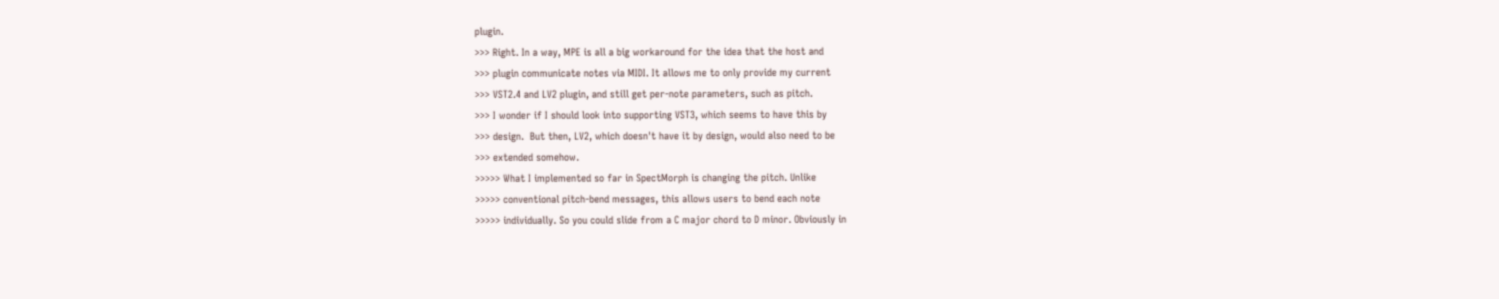plugin.
>>> Right. In a way, MPE is all a big workaround for the idea that the host and
>>> plugin communicate notes via MIDI. It allows me to only provide my current
>>> VST2.4 and LV2 plugin, and still get per-note parameters, such as pitch.
>>> I wonder if I should look into supporting VST3, which seems to have this by
>>> design.  But then, LV2, which doesn't have it by design, would also need to be
>>> extended somehow.
>>>>> What I implemented so far in SpectMorph is changing the pitch. Unlike
>>>>> conventional pitch-bend messages, this allows users to bend each note
>>>>> individually. So you could slide from a C major chord to D minor. Obviously in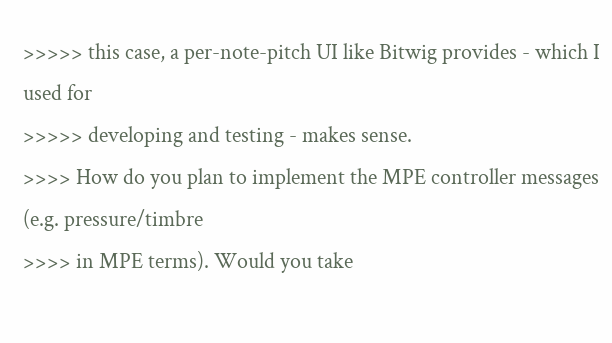>>>>> this case, a per-note-pitch UI like Bitwig provides - which I used for
>>>>> developing and testing - makes sense.
>>>> How do you plan to implement the MPE controller messages (e.g. pressure/timbre
>>>> in MPE terms). Would you take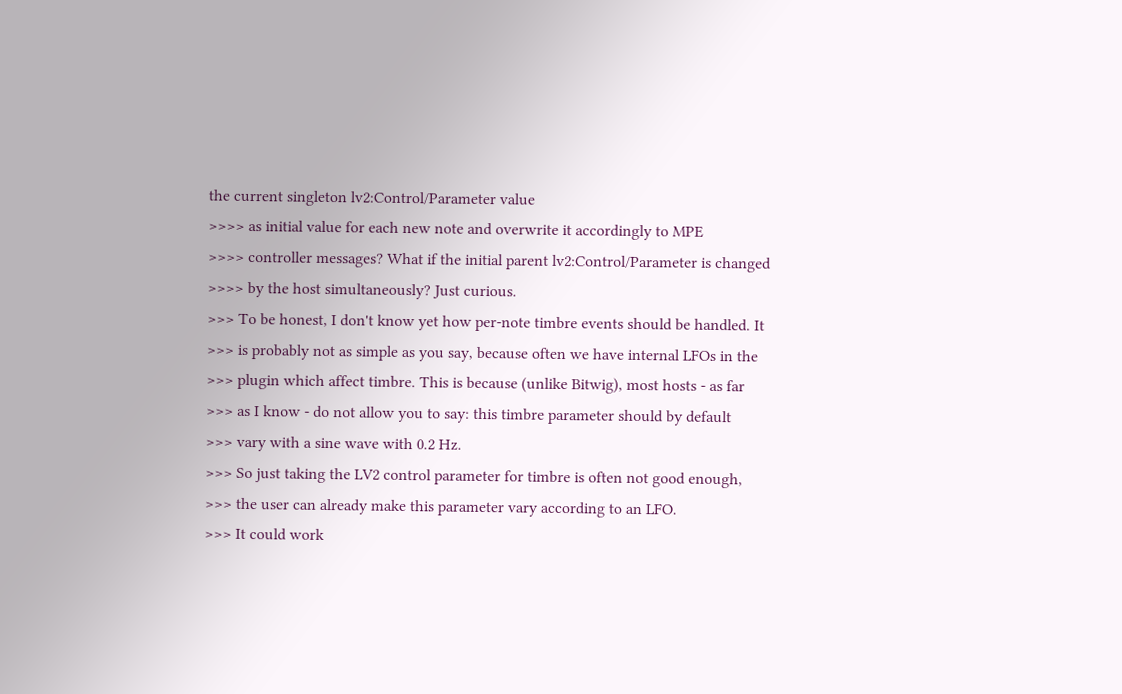the current singleton lv2:Control/Parameter value
>>>> as initial value for each new note and overwrite it accordingly to MPE
>>>> controller messages? What if the initial parent lv2:Control/Parameter is changed
>>>> by the host simultaneously? Just curious.
>>> To be honest, I don't know yet how per-note timbre events should be handled. It
>>> is probably not as simple as you say, because often we have internal LFOs in the
>>> plugin which affect timbre. This is because (unlike Bitwig), most hosts - as far
>>> as I know - do not allow you to say: this timbre parameter should by default
>>> vary with a sine wave with 0.2 Hz.
>>> So just taking the LV2 control parameter for timbre is often not good enough,
>>> the user can already make this parameter vary according to an LFO.
>>> It could work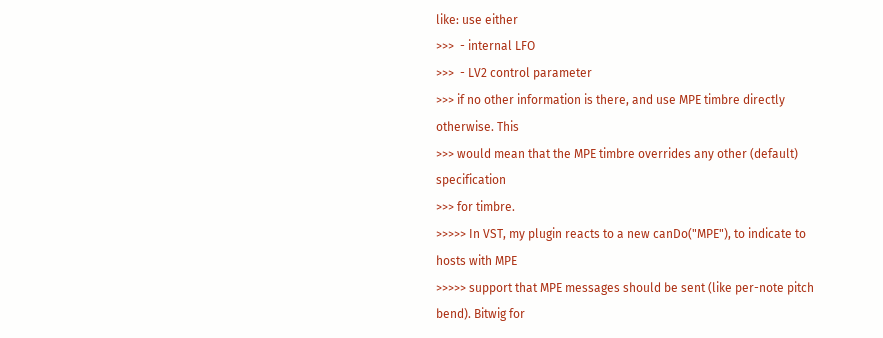like: use either
>>>  - internal LFO
>>>  - LV2 control parameter
>>> if no other information is there, and use MPE timbre directly otherwise. This
>>> would mean that the MPE timbre overrides any other (default) specification
>>> for timbre.
>>>>> In VST, my plugin reacts to a new canDo("MPE"), to indicate to hosts with MPE
>>>>> support that MPE messages should be sent (like per-note pitch bend). Bitwig for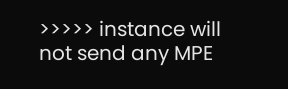>>>>> instance will not send any MPE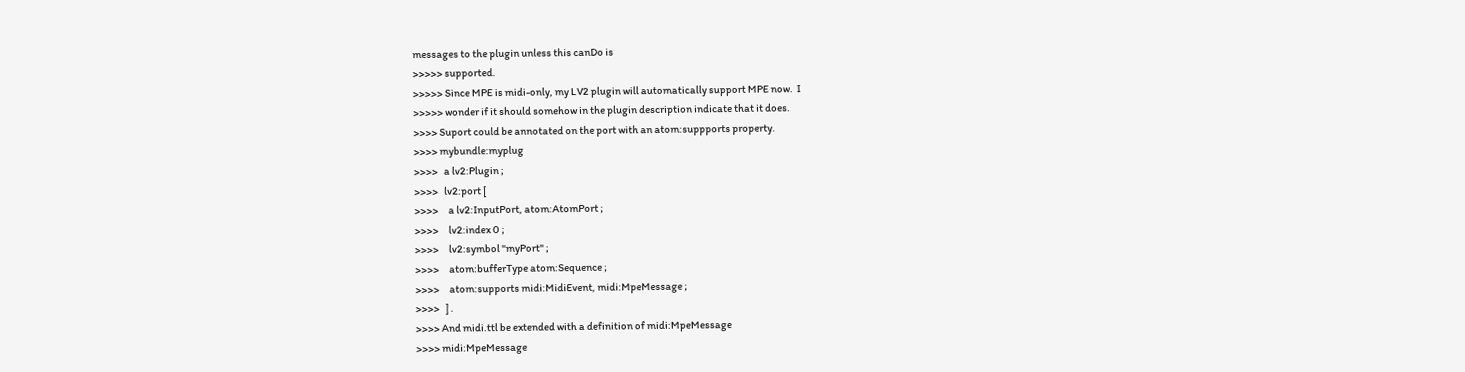messages to the plugin unless this canDo is
>>>>> supported.
>>>>> Since MPE is midi-only, my LV2 plugin will automatically support MPE now.  I
>>>>> wonder if it should somehow in the plugin description indicate that it does.
>>>> Suport could be annotated on the port with an atom:suppports property.
>>>> mybundle:myplug
>>>>   a lv2:Plugin ;
>>>>   lv2:port [
>>>>     a lv2:InputPort, atom:AtomPort ;
>>>>     lv2:index 0 ;
>>>>     lv2:symbol "myPort" ;
>>>>     atom:bufferType atom:Sequence ;
>>>>     atom:supports midi:MidiEvent, midi:MpeMessage ;
>>>>   ] .
>>>> And midi.ttl be extended with a definition of midi:MpeMessage
>>>> midi:MpeMessage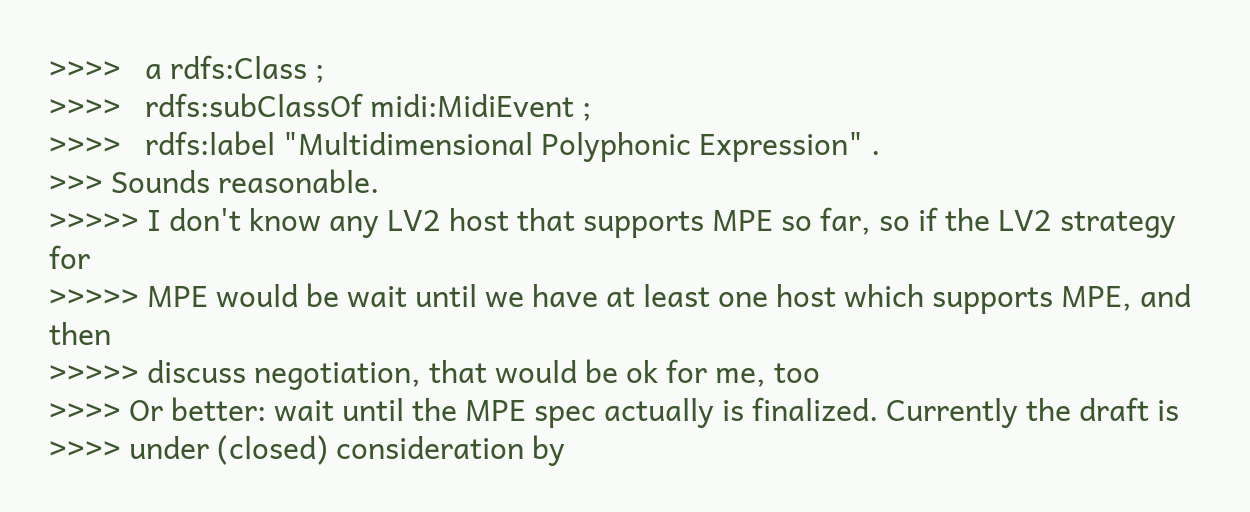>>>>   a rdfs:Class ;
>>>>   rdfs:subClassOf midi:MidiEvent ;
>>>>   rdfs:label "Multidimensional Polyphonic Expression" .
>>> Sounds reasonable.
>>>>> I don't know any LV2 host that supports MPE so far, so if the LV2 strategy for
>>>>> MPE would be wait until we have at least one host which supports MPE, and then
>>>>> discuss negotiation, that would be ok for me, too
>>>> Or better: wait until the MPE spec actually is finalized. Currently the draft is
>>>> under (closed) consideration by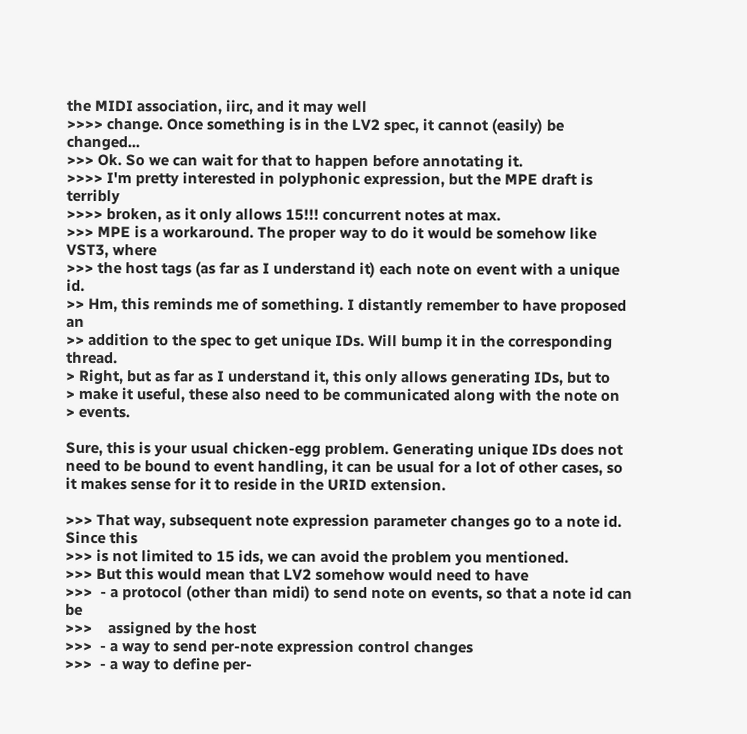the MIDI association, iirc, and it may well
>>>> change. Once something is in the LV2 spec, it cannot (easily) be changed...
>>> Ok. So we can wait for that to happen before annotating it.
>>>> I'm pretty interested in polyphonic expression, but the MPE draft is terribly
>>>> broken, as it only allows 15!!! concurrent notes at max.
>>> MPE is a workaround. The proper way to do it would be somehow like VST3, where
>>> the host tags (as far as I understand it) each note on event with a unique id.
>> Hm, this reminds me of something. I distantly remember to have proposed an
>> addition to the spec to get unique IDs. Will bump it in the corresponding thread.
> Right, but as far as I understand it, this only allows generating IDs, but to
> make it useful, these also need to be communicated along with the note on
> events.

Sure, this is your usual chicken-egg problem. Generating unique IDs does not
need to be bound to event handling, it can be usual for a lot of other cases, so
it makes sense for it to reside in the URID extension.

>>> That way, subsequent note expression parameter changes go to a note id. Since this
>>> is not limited to 15 ids, we can avoid the problem you mentioned.
>>> But this would mean that LV2 somehow would need to have
>>>  - a protocol (other than midi) to send note on events, so that a note id can be
>>>    assigned by the host
>>>  - a way to send per-note expression control changes
>>>  - a way to define per-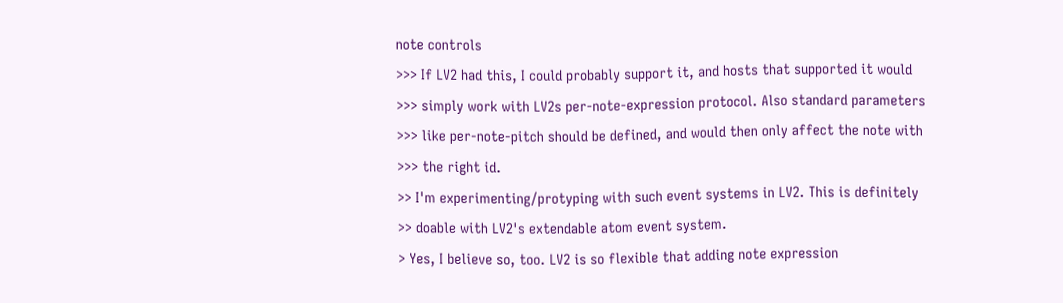note controls
>>> If LV2 had this, I could probably support it, and hosts that supported it would
>>> simply work with LV2s per-note-expression protocol. Also standard parameters
>>> like per-note-pitch should be defined, and would then only affect the note with
>>> the right id.
>> I'm experimenting/protyping with such event systems in LV2. This is definitely
>> doable with LV2's extendable atom event system.
> Yes, I believe so, too. LV2 is so flexible that adding note expression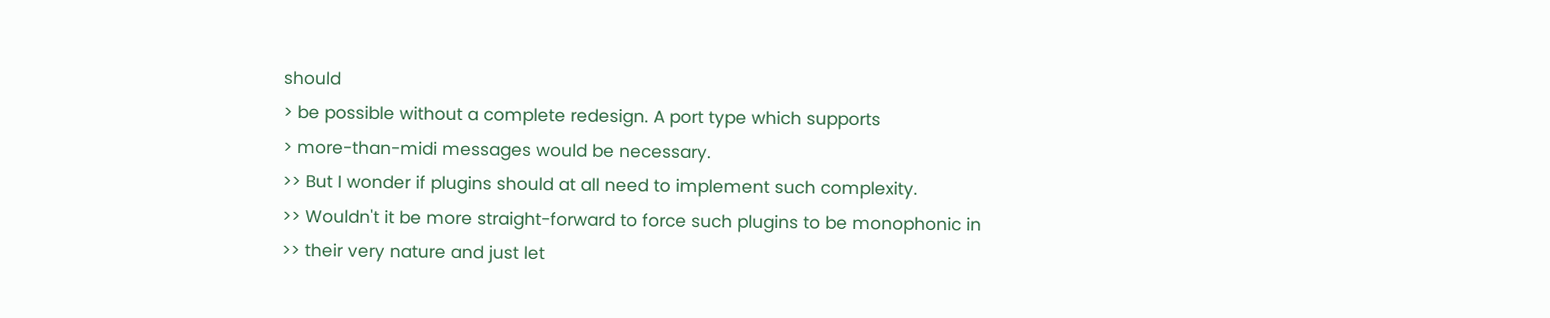should
> be possible without a complete redesign. A port type which supports
> more-than-midi messages would be necessary.
>> But I wonder if plugins should at all need to implement such complexity.
>> Wouldn't it be more straight-forward to force such plugins to be monophonic in
>> their very nature and just let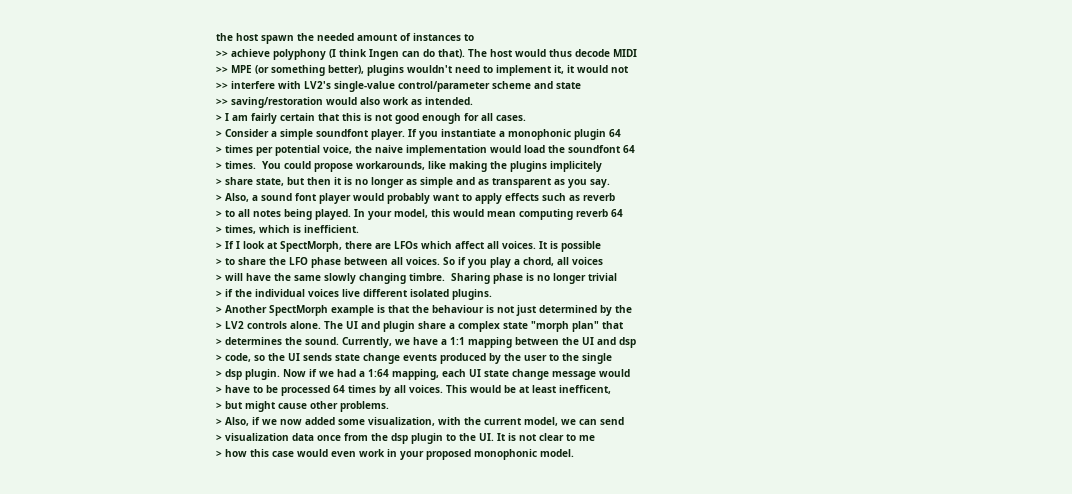the host spawn the needed amount of instances to
>> achieve polyphony (I think Ingen can do that). The host would thus decode MIDI
>> MPE (or something better), plugins wouldn't need to implement it, it would not
>> interfere with LV2's single-value control/parameter scheme and state
>> saving/restoration would also work as intended.
> I am fairly certain that this is not good enough for all cases.
> Consider a simple soundfont player. If you instantiate a monophonic plugin 64
> times per potential voice, the naive implementation would load the soundfont 64
> times.  You could propose workarounds, like making the plugins implicitely
> share state, but then it is no longer as simple and as transparent as you say.
> Also, a sound font player would probably want to apply effects such as reverb
> to all notes being played. In your model, this would mean computing reverb 64
> times, which is inefficient.
> If I look at SpectMorph, there are LFOs which affect all voices. It is possible
> to share the LFO phase between all voices. So if you play a chord, all voices
> will have the same slowly changing timbre.  Sharing phase is no longer trivial
> if the individual voices live different isolated plugins.
> Another SpectMorph example is that the behaviour is not just determined by the
> LV2 controls alone. The UI and plugin share a complex state "morph plan" that
> determines the sound. Currently, we have a 1:1 mapping between the UI and dsp
> code, so the UI sends state change events produced by the user to the single
> dsp plugin. Now if we had a 1:64 mapping, each UI state change message would
> have to be processed 64 times by all voices. This would be at least inefficent,
> but might cause other problems.
> Also, if we now added some visualization, with the current model, we can send
> visualization data once from the dsp plugin to the UI. It is not clear to me
> how this case would even work in your proposed monophonic model.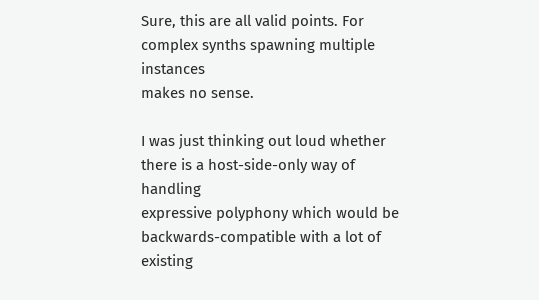Sure, this are all valid points. For complex synths spawning multiple instances
makes no sense.

I was just thinking out loud whether there is a host-side-only way of handling
expressive polyphony which would be backwards-compatible with a lot of existing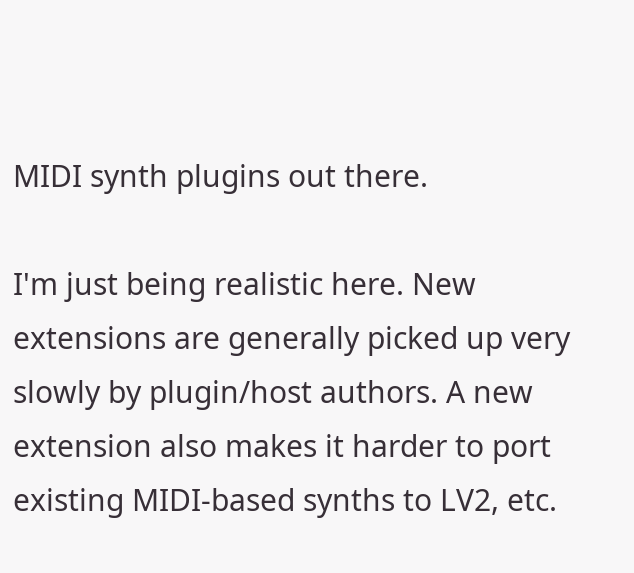MIDI synth plugins out there.

I'm just being realistic here. New extensions are generally picked up very
slowly by plugin/host authors. A new extension also makes it harder to port
existing MIDI-based synths to LV2, etc.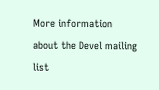More information about the Devel mailing list